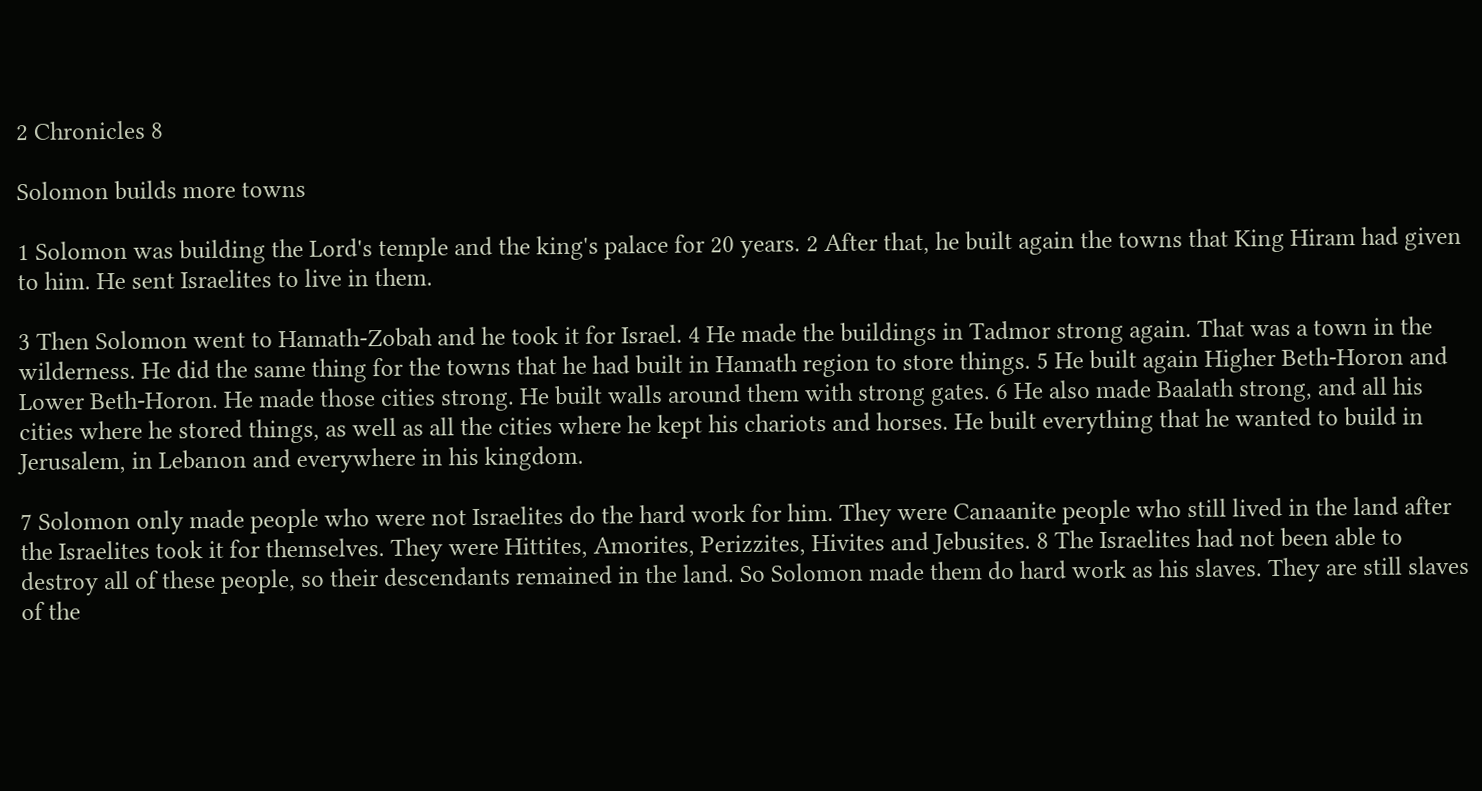2 Chronicles 8

Solomon builds more towns

1 Solomon was building the Lord's temple and the king's palace for 20 years. 2 After that, he built again the towns that King Hiram had given to him. He sent Israelites to live in them.

3 Then Solomon went to Hamath-Zobah and he took it for Israel. 4 He made the buildings in Tadmor strong again. That was a town in the wilderness. He did the same thing for the towns that he had built in Hamath region to store things. 5 He built again Higher Beth-Horon and Lower Beth-Horon. He made those cities strong. He built walls around them with strong gates. 6 He also made Baalath strong, and all his cities where he stored things, as well as all the cities where he kept his chariots and horses. He built everything that he wanted to build in Jerusalem, in Lebanon and everywhere in his kingdom.

7 Solomon only made people who were not Israelites do the hard work for him. They were Canaanite people who still lived in the land after the Israelites took it for themselves. They were Hittites, Amorites, Perizzites, Hivites and Jebusites. 8 The Israelites had not been able to destroy all of these people, so their descendants remained in the land. So Solomon made them do hard work as his slaves. They are still slaves of the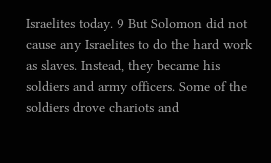Israelites today. 9 But Solomon did not cause any Israelites to do the hard work as slaves. Instead, they became his soldiers and army officers. Some of the soldiers drove chariots and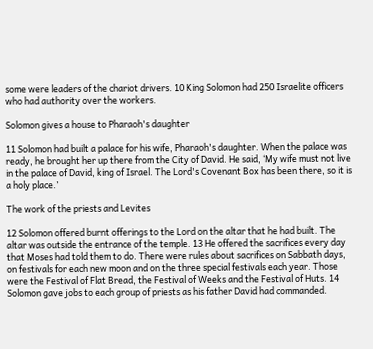some were leaders of the chariot drivers. 10 King Solomon had 250 Israelite officers who had authority over the workers.

Solomon gives a house to Pharaoh's daughter

11 Solomon had built a palace for his wife, Pharaoh's daughter. When the palace was ready, he brought her up there from the City of David. He said, ‘My wife must not live in the palace of David, king of Israel. The Lord's Covenant Box has been there, so it is a holy place.’

The work of the priests and Levites

12 Solomon offered burnt offerings to the Lord on the altar that he had built. The altar was outside the entrance of the temple. 13 He offered the sacrifices every day that Moses had told them to do. There were rules about sacrifices on Sabbath days, on festivals for each new moon and on the three special festivals each year. Those were the Festival of Flat Bread, the Festival of Weeks and the Festival of Huts. 14 Solomon gave jobs to each group of priests as his father David had commanded.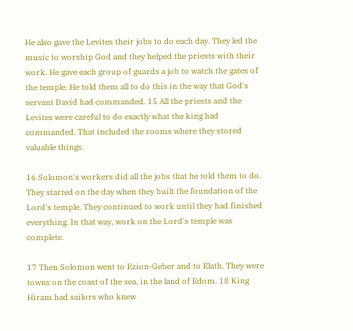He also gave the Levites their jobs to do each day. They led the music to worship God and they helped the priests with their work. He gave each group of guards a job to watch the gates of the temple. He told them all to do this in the way that God's servant David had commanded. 15 All the priests and the Levites were careful to do exactly what the king had commanded. That included the rooms where they stored valuable things.

16 Solomon's workers did all the jobs that he told them to do. They started on the day when they built the foundation of the Lord's temple. They continued to work until they had finished everything. In that way, work on the Lord's temple was complete.

17 Then Solomon went to Ezion-Geber and to Elath. They were towns on the coast of the sea, in the land of Edom. 18 King Hiram had sailors who knew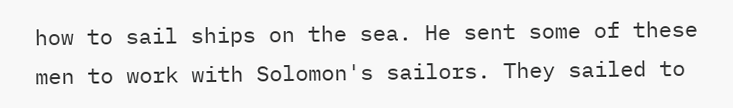how to sail ships on the sea. He sent some of these men to work with Solomon's sailors. They sailed to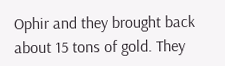Ophir and they brought back about 15 tons of gold. They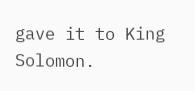gave it to King Solomon.